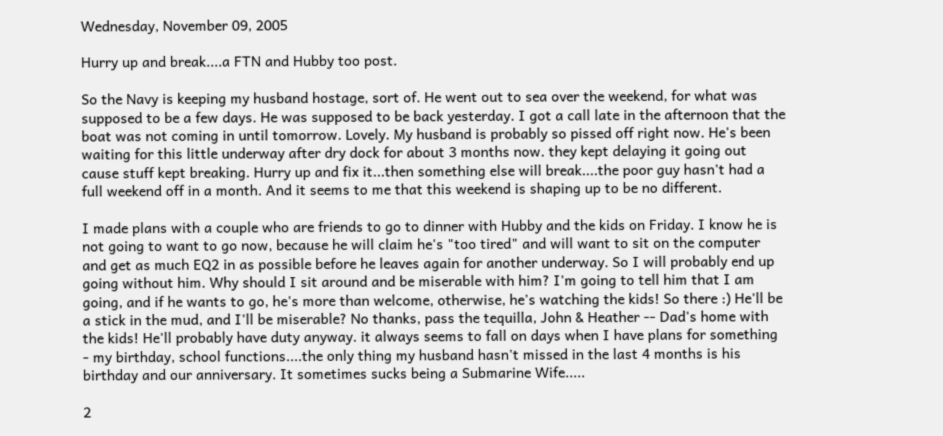Wednesday, November 09, 2005

Hurry up and break....a FTN and Hubby too post.

So the Navy is keeping my husband hostage, sort of. He went out to sea over the weekend, for what was supposed to be a few days. He was supposed to be back yesterday. I got a call late in the afternoon that the boat was not coming in until tomorrow. Lovely. My husband is probably so pissed off right now. He's been waiting for this little underway after dry dock for about 3 months now. they kept delaying it going out cause stuff kept breaking. Hurry up and fix it...then something else will break....the poor guy hasn't had a full weekend off in a month. And it seems to me that this weekend is shaping up to be no different.

I made plans with a couple who are friends to go to dinner with Hubby and the kids on Friday. I know he is not going to want to go now, because he will claim he's "too tired" and will want to sit on the computer and get as much EQ2 in as possible before he leaves again for another underway. So I will probably end up going without him. Why should I sit around and be miserable with him? I'm going to tell him that I am going, and if he wants to go, he's more than welcome, otherwise, he's watching the kids! So there :) He'll be a stick in the mud, and I'll be miserable? No thanks, pass the tequilla, John & Heather -- Dad's home with the kids! He'll probably have duty anyway. it always seems to fall on days when I have plans for something - my birthday, school functions....the only thing my husband hasn't missed in the last 4 months is his birthday and our anniversary. It sometimes sucks being a Submarine Wife.....

2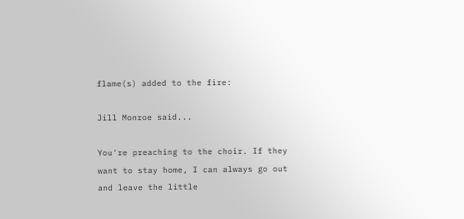flame(s) added to the fire:

Jill Monroe said...

You're preaching to the choir. If they want to stay home, I can always go out and leave the little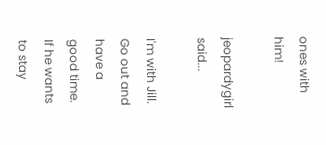ones with him!

jeopardygirl said...

I'm with Jill. Go out and have a good time. If he wants to stay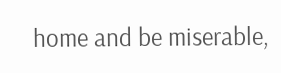home and be miserable,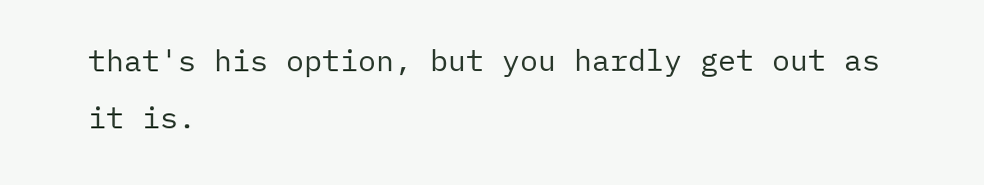that's his option, but you hardly get out as it is.